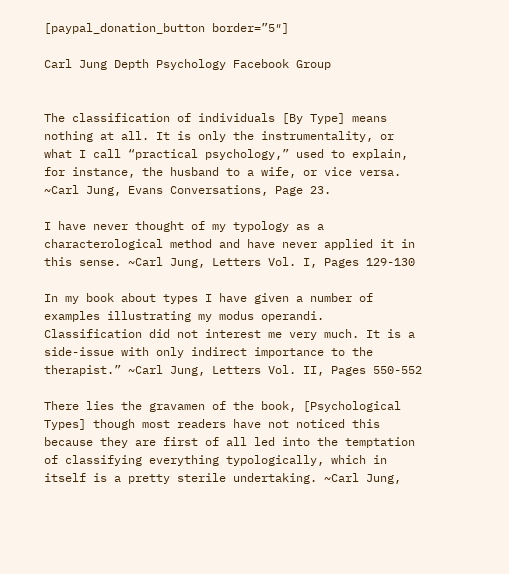[paypal_donation_button border=”5″]

Carl Jung Depth Psychology Facebook Group


The classification of individuals [By Type] means nothing at all. It is only the instrumentality, or what I call “practical psychology,” used to explain, for instance, the husband to a wife, or vice versa. ~Carl Jung, Evans Conversations, Page 23.

I have never thought of my typology as a characterological method and have never applied it in this sense. ~Carl Jung, Letters Vol. I, Pages 129-130

In my book about types I have given a number of examples illustrating my modus operandi. Classification did not interest me very much. It is a side-issue with only indirect importance to the therapist.” ~Carl Jung, Letters Vol. II, Pages 550-552

There lies the gravamen of the book, [Psychological Types] though most readers have not noticed this because they are first of all led into the temptation of classifying everything typologically, which in itself is a pretty sterile undertaking. ~Carl Jung,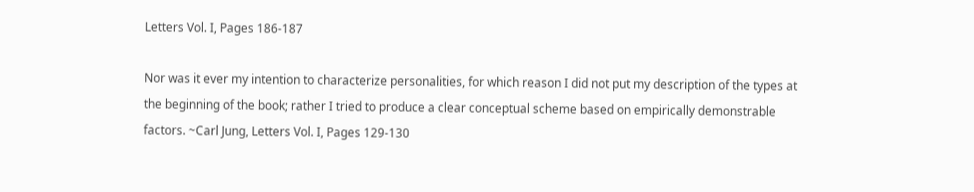Letters Vol. I, Pages 186-187

Nor was it ever my intention to characterize personalities, for which reason I did not put my description of the types at the beginning of the book; rather I tried to produce a clear conceptual scheme based on empirically demonstrable factors. ~Carl Jung, Letters Vol. I, Pages 129-130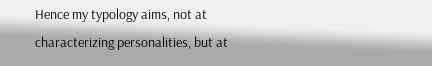Hence my typology aims, not at characterizing personalities, but at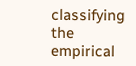classifying the empirical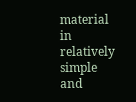material in relatively simple and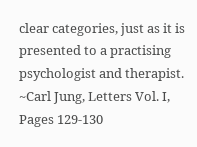clear categories, just as it is presented to a practising psychologist and therapist. ~Carl Jung, Letters Vol. I, Pages 129-130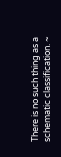There is no such thing as a schematic classification. ~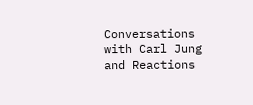Conversations with Carl Jung and Reactions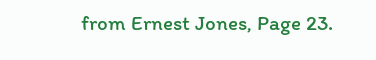from Ernest Jones, Page 23.